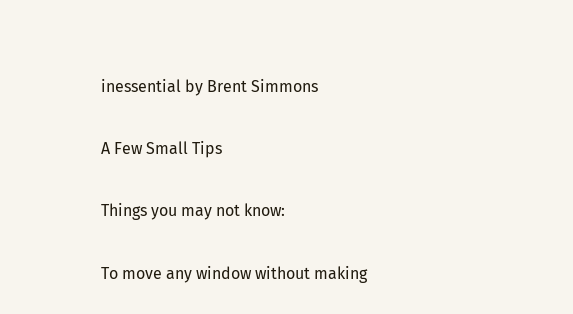inessential by Brent Simmons

A Few Small Tips

Things you may not know:

To move any window without making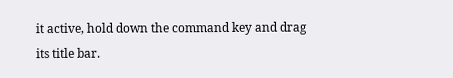it active, hold down the command key and drag its title bar.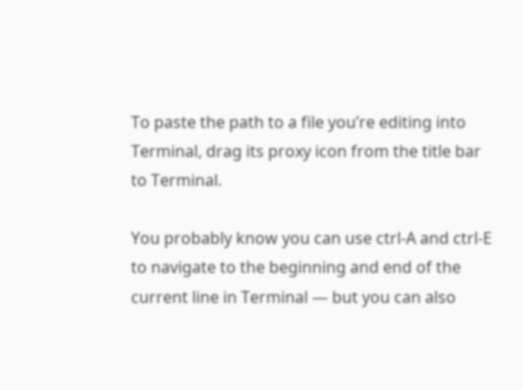To paste the path to a file you’re editing into Terminal, drag its proxy icon from the title bar to Terminal.

You probably know you can use ctrl-A and ctrl-E to navigate to the beginning and end of the current line in Terminal — but you can also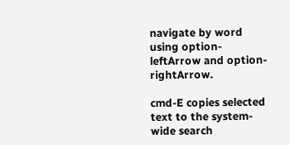navigate by word using option-leftArrow and option-rightArrow.

cmd-E copies selected text to the system-wide search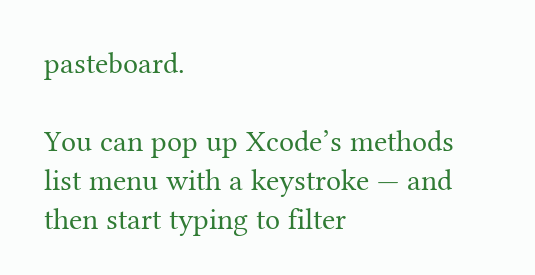pasteboard.

You can pop up Xcode’s methods list menu with a keystroke — and then start typing to filter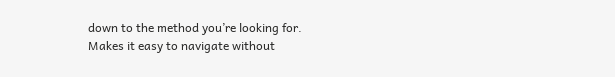down to the method you’re looking for. Makes it easy to navigate without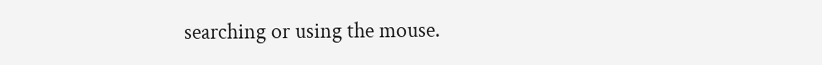searching or using the mouse.